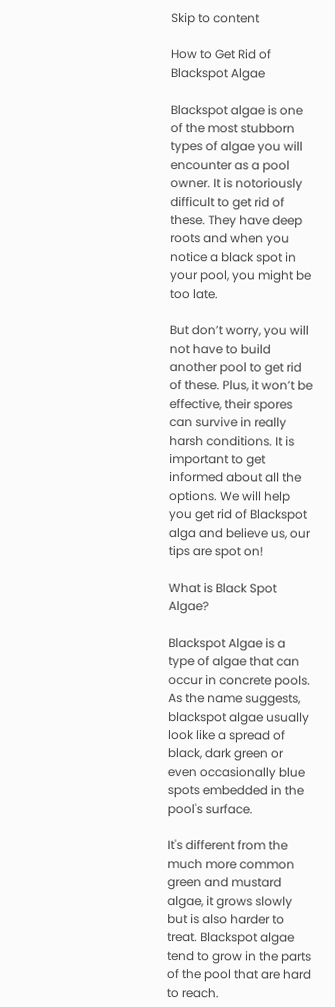Skip to content

How to Get Rid of Blackspot Algae

Blackspot algae is one of the most stubborn types of algae you will encounter as a pool owner. It is notoriously difficult to get rid of these. They have deep roots and when you notice a black spot in your pool, you might be too late.

But don’t worry, you will not have to build another pool to get rid of these. Plus, it won’t be effective, their spores can survive in really harsh conditions. It is important to get informed about all the options. We will help you get rid of Blackspot alga and believe us, our tips are spot on!

What is Black Spot Algae?

Blackspot Algae is a type of algae that can occur in concrete pools. As the name suggests, blackspot algae usually look like a spread of black, dark green or even occasionally blue spots embedded in the pool's surface.

It's different from the much more common green and mustard algae, it grows slowly but is also harder to treat. Blackspot algae tend to grow in the parts of the pool that are hard to reach.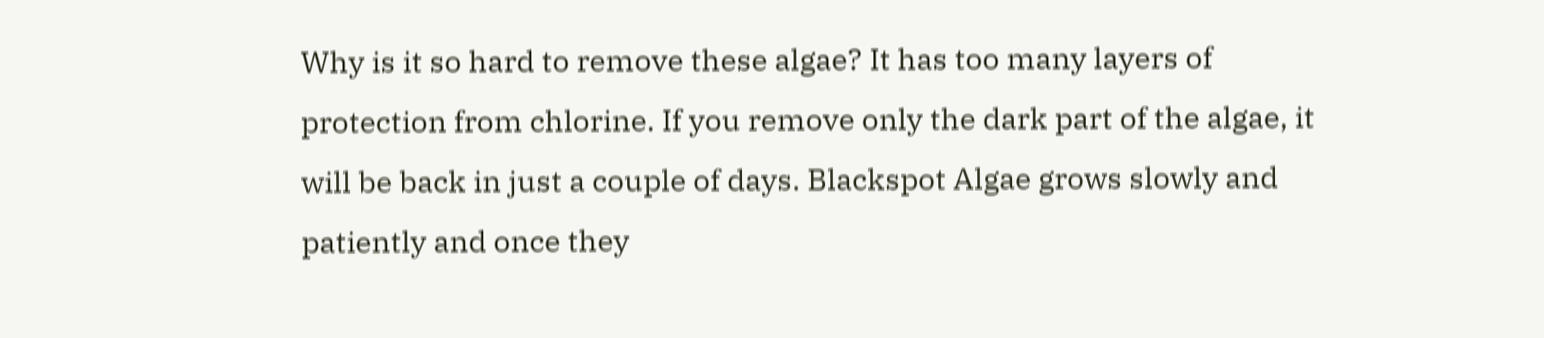Why is it so hard to remove these algae? It has too many layers of protection from chlorine. If you remove only the dark part of the algae, it will be back in just a couple of days. Blackspot Algae grows slowly and patiently and once they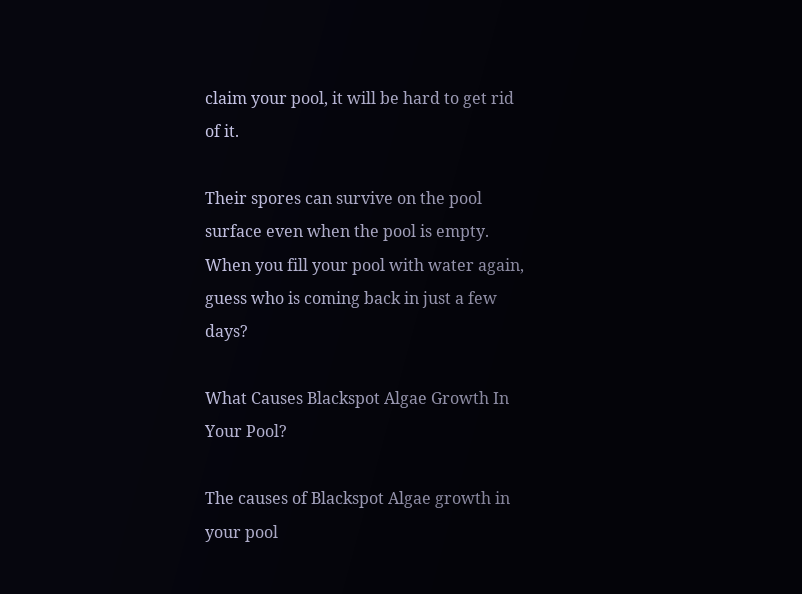claim your pool, it will be hard to get rid of it.

Their spores can survive on the pool surface even when the pool is empty. When you fill your pool with water again, guess who is coming back in just a few days?

What Causes Blackspot Algae Growth In Your Pool?

The causes of Blackspot Algae growth in your pool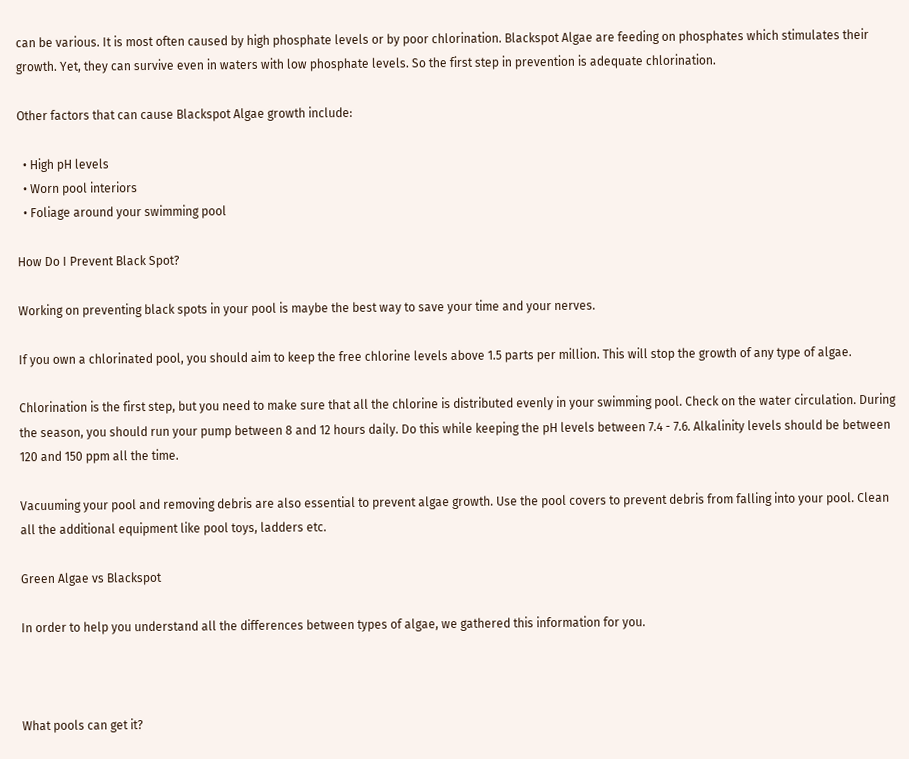can be various. It is most often caused by high phosphate levels or by poor chlorination. Blackspot Algae are feeding on phosphates which stimulates their growth. Yet, they can survive even in waters with low phosphate levels. So the first step in prevention is adequate chlorination.

Other factors that can cause Blackspot Algae growth include:

  • High pH levels
  • Worn pool interiors
  • Foliage around your swimming pool

How Do I Prevent Black Spot?

Working on preventing black spots in your pool is maybe the best way to save your time and your nerves.

If you own a chlorinated pool, you should aim to keep the free chlorine levels above 1.5 parts per million. This will stop the growth of any type of algae.

Chlorination is the first step, but you need to make sure that all the chlorine is distributed evenly in your swimming pool. Check on the water circulation. During the season, you should run your pump between 8 and 12 hours daily. Do this while keeping the pH levels between 7.4 - 7.6. Alkalinity levels should be between 120 and 150 ppm all the time.

Vacuuming your pool and removing debris are also essential to prevent algae growth. Use the pool covers to prevent debris from falling into your pool. Clean all the additional equipment like pool toys, ladders etc.

Green Algae vs Blackspot

In order to help you understand all the differences between types of algae, we gathered this information for you.



What pools can get it?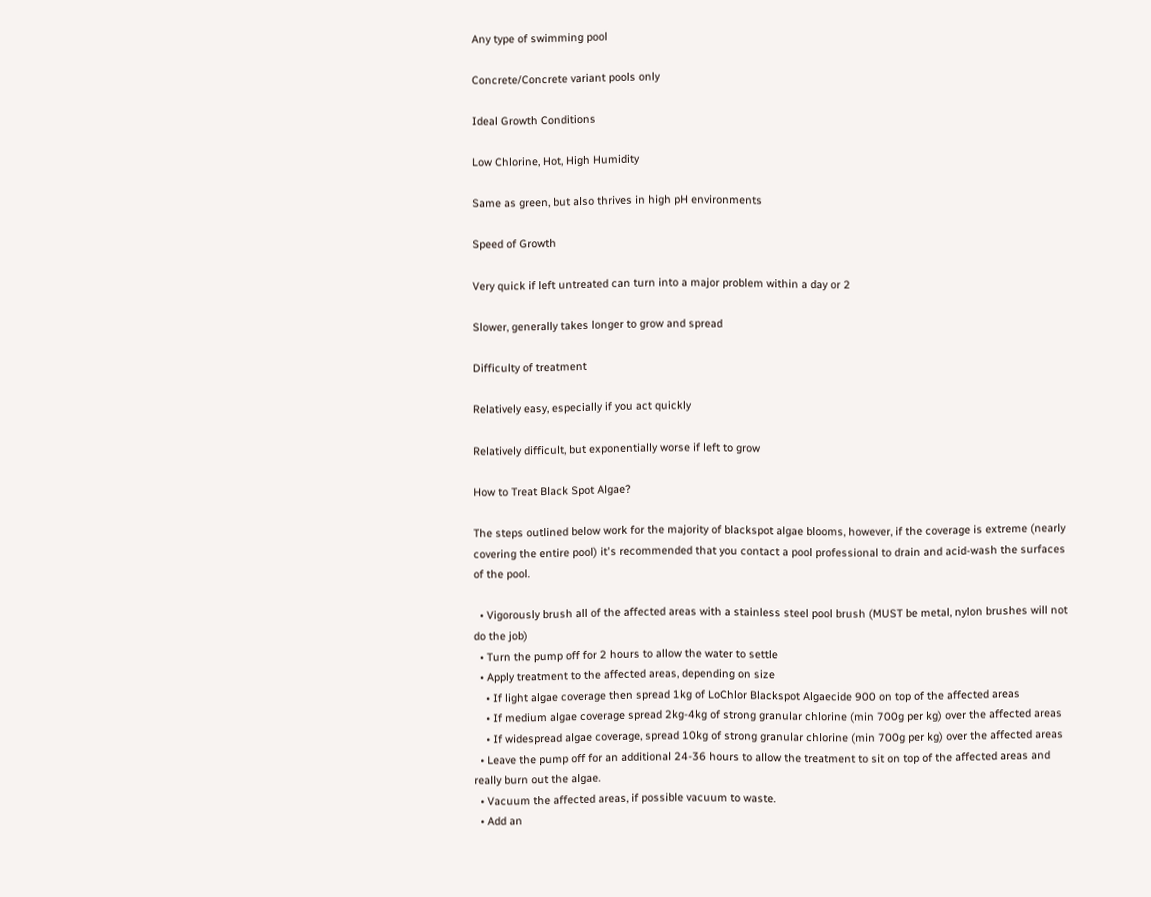Any type of swimming pool

Concrete/Concrete variant pools only

Ideal Growth Conditions

Low Chlorine, Hot, High Humidity

Same as green, but also thrives in high pH environments

Speed of Growth

Very quick if left untreated can turn into a major problem within a day or 2

Slower, generally takes longer to grow and spread

Difficulty of treatment

Relatively easy, especially if you act quickly

Relatively difficult, but exponentially worse if left to grow

How to Treat Black Spot Algae?

The steps outlined below work for the majority of blackspot algae blooms, however, if the coverage is extreme (nearly covering the entire pool) it's recommended that you contact a pool professional to drain and acid-wash the surfaces of the pool.

  • Vigorously brush all of the affected areas with a stainless steel pool brush (MUST be metal, nylon brushes will not do the job)
  • Turn the pump off for 2 hours to allow the water to settle
  • Apply treatment to the affected areas, depending on size
    • If light algae coverage then spread 1kg of LoChlor Blackspot Algaecide 900 on top of the affected areas
    • If medium algae coverage spread 2kg-4kg of strong granular chlorine (min 700g per kg) over the affected areas
    • If widespread algae coverage, spread 10kg of strong granular chlorine (min 700g per kg) over the affected areas
  • Leave the pump off for an additional 24-36 hours to allow the treatment to sit on top of the affected areas and really burn out the algae.
  • Vacuum the affected areas, if possible vacuum to waste.
  • Add an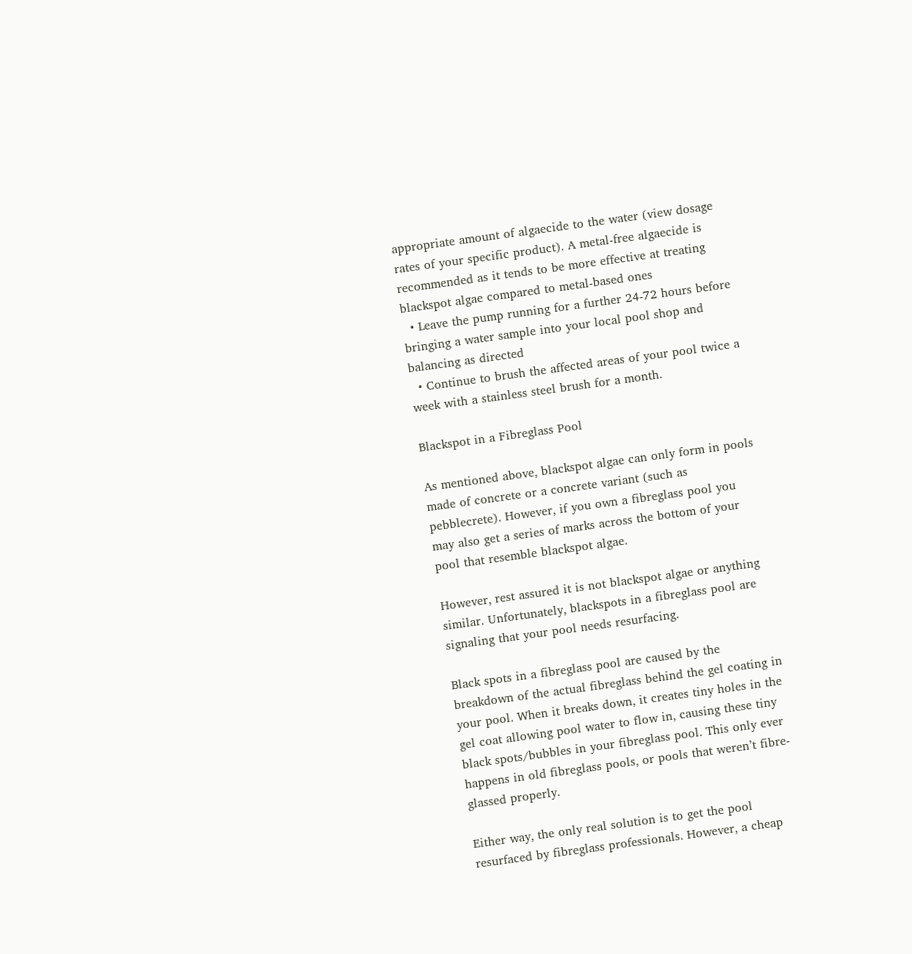appropriate amount of algaecide to the water (view dosage rates of your specific product). A metal-free algaecide is recommended as it tends to be more effective at treating blackspot algae compared to metal-based ones
  • Leave the pump running for a further 24-72 hours before bringing a water sample into your local pool shop and balancing as directed
  • Continue to brush the affected areas of your pool twice a week with a stainless steel brush for a month.

Blackspot in a Fibreglass Pool

As mentioned above, blackspot algae can only form in pools made of concrete or a concrete variant (such as pebblecrete). However, if you own a fibreglass pool you may also get a series of marks across the bottom of your pool that resemble blackspot algae.

However, rest assured it is not blackspot algae or anything similar. Unfortunately, blackspots in a fibreglass pool are signaling that your pool needs resurfacing.

Black spots in a fibreglass pool are caused by the breakdown of the actual fibreglass behind the gel coating in your pool. When it breaks down, it creates tiny holes in the gel coat allowing pool water to flow in, causing these tiny black spots/bubbles in your fibreglass pool. This only ever happens in old fibreglass pools, or pools that weren’t fibre-glassed properly.

Either way, the only real solution is to get the pool resurfaced by fibreglass professionals. However, a cheap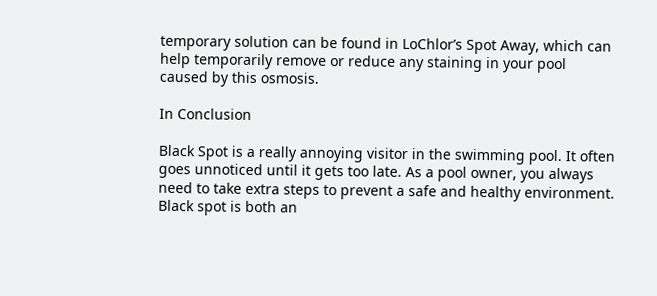temporary solution can be found in LoChlor’s Spot Away, which can help temporarily remove or reduce any staining in your pool caused by this osmosis.

In Conclusion

Black Spot is a really annoying visitor in the swimming pool. It often goes unnoticed until it gets too late. As a pool owner, you always need to take extra steps to prevent a safe and healthy environment. Black spot is both an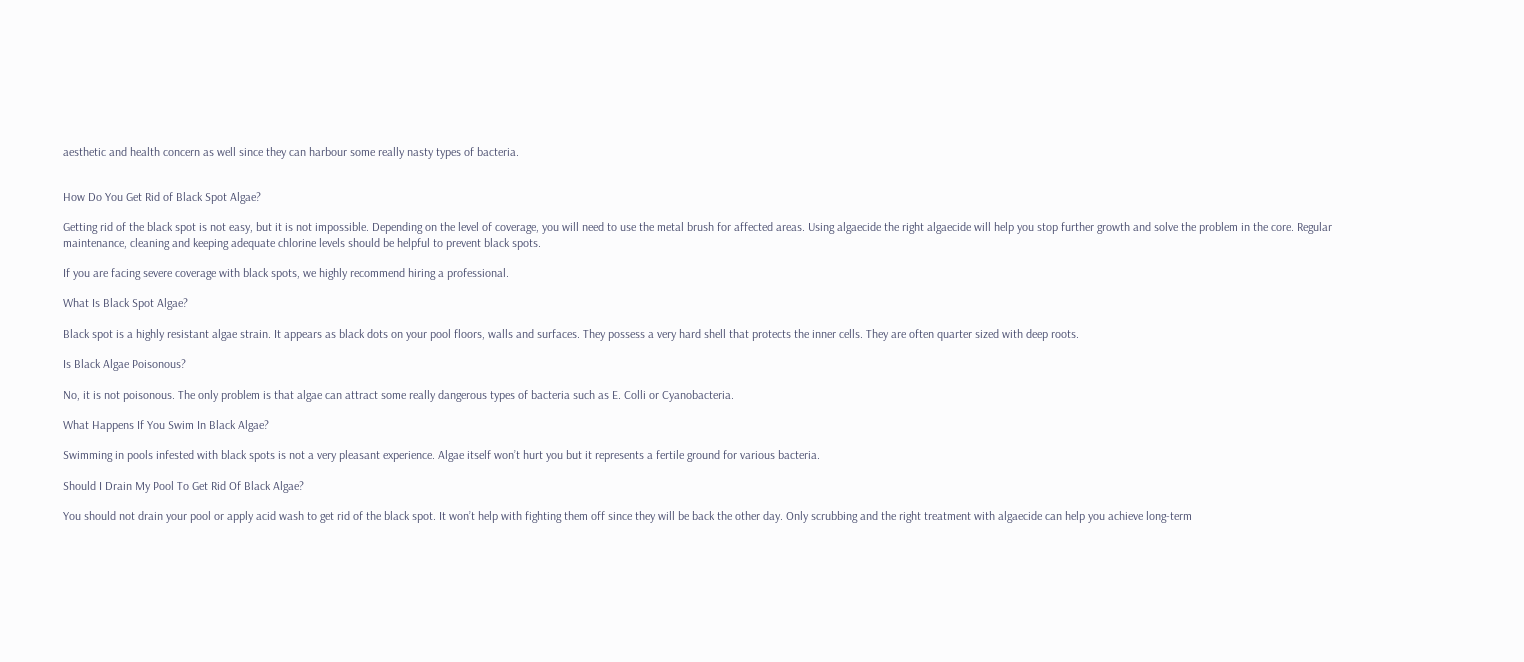aesthetic and health concern as well since they can harbour some really nasty types of bacteria.


How Do You Get Rid of Black Spot Algae?

Getting rid of the black spot is not easy, but it is not impossible. Depending on the level of coverage, you will need to use the metal brush for affected areas. Using algaecide the right algaecide will help you stop further growth and solve the problem in the core. Regular maintenance, cleaning and keeping adequate chlorine levels should be helpful to prevent black spots.

If you are facing severe coverage with black spots, we highly recommend hiring a professional.

What Is Black Spot Algae?

Black spot is a highly resistant algae strain. It appears as black dots on your pool floors, walls and surfaces. They possess a very hard shell that protects the inner cells. They are often quarter sized with deep roots.

Is Black Algae Poisonous?

No, it is not poisonous. The only problem is that algae can attract some really dangerous types of bacteria such as E. Colli or Cyanobacteria.

What Happens If You Swim In Black Algae?

Swimming in pools infested with black spots is not a very pleasant experience. Algae itself won’t hurt you but it represents a fertile ground for various bacteria.

Should I Drain My Pool To Get Rid Of Black Algae?

You should not drain your pool or apply acid wash to get rid of the black spot. It won’t help with fighting them off since they will be back the other day. Only scrubbing and the right treatment with algaecide can help you achieve long-term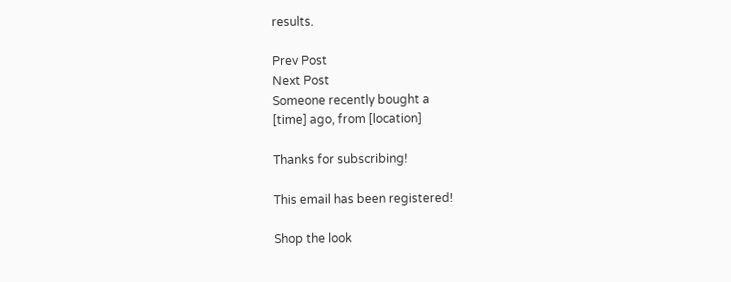results.

Prev Post
Next Post
Someone recently bought a
[time] ago, from [location]

Thanks for subscribing!

This email has been registered!

Shop the look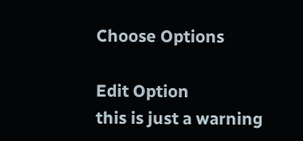Choose Options

Edit Option
this is just a warning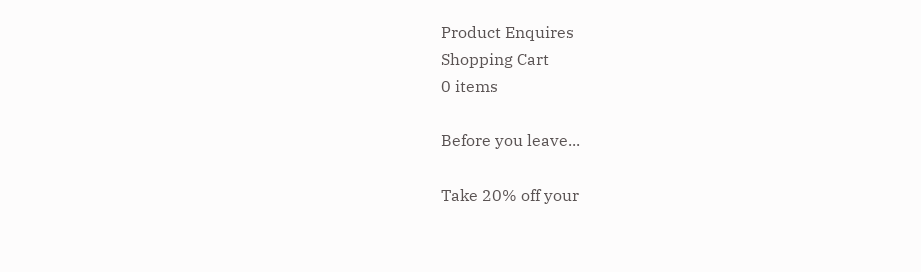Product Enquires
Shopping Cart
0 items

Before you leave...

Take 20% off your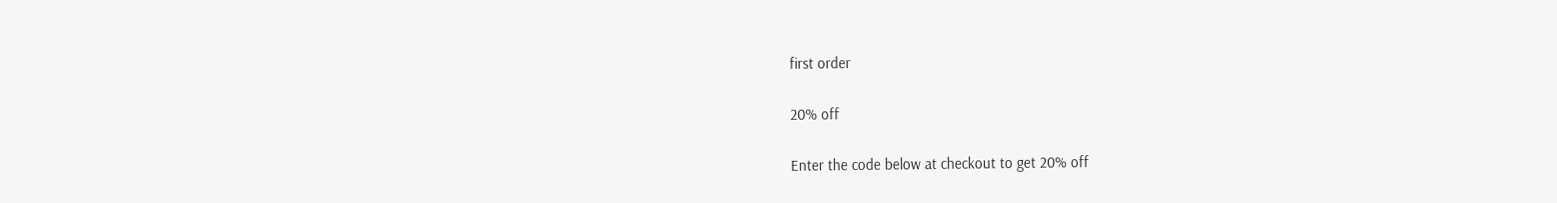first order

20% off

Enter the code below at checkout to get 20% off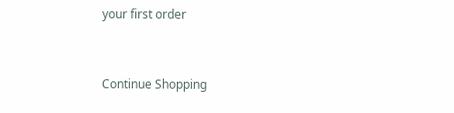your first order


Continue Shopping